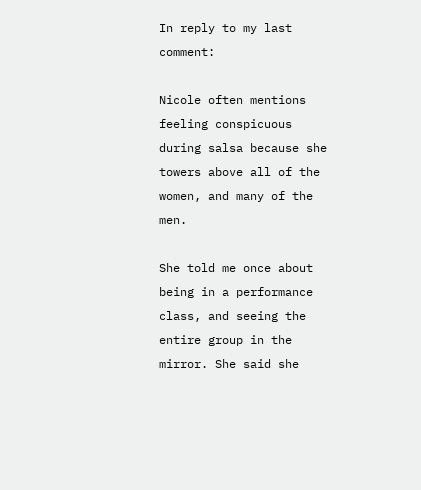In reply to my last comment:

Nicole often mentions feeling conspicuous during salsa because she towers above all of the women, and many of the men.

She told me once about being in a performance class, and seeing the entire group in the mirror. She said she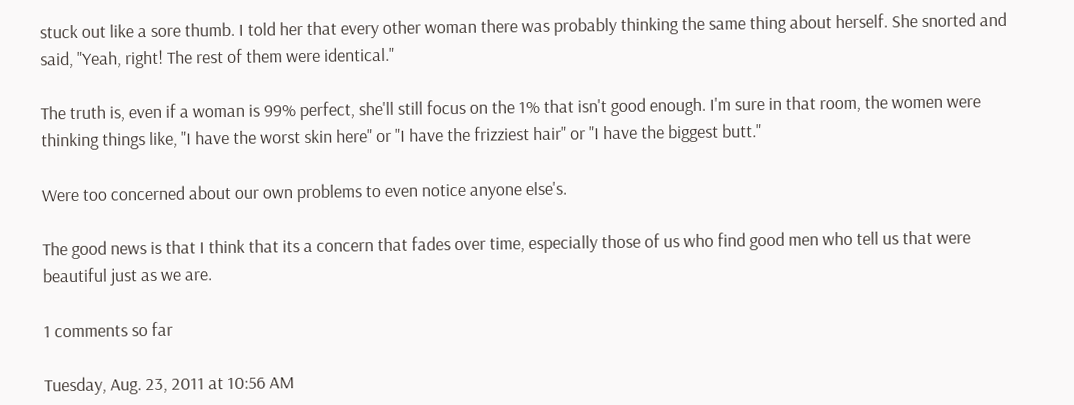stuck out like a sore thumb. I told her that every other woman there was probably thinking the same thing about herself. She snorted and said, "Yeah, right! The rest of them were identical."

The truth is, even if a woman is 99% perfect, she'll still focus on the 1% that isn't good enough. I'm sure in that room, the women were thinking things like, "I have the worst skin here" or "I have the frizziest hair" or "I have the biggest butt."

Were too concerned about our own problems to even notice anyone else's.

The good news is that I think that its a concern that fades over time, especially those of us who find good men who tell us that were beautiful just as we are.

1 comments so far

Tuesday, Aug. 23, 2011 at 10:56 AM